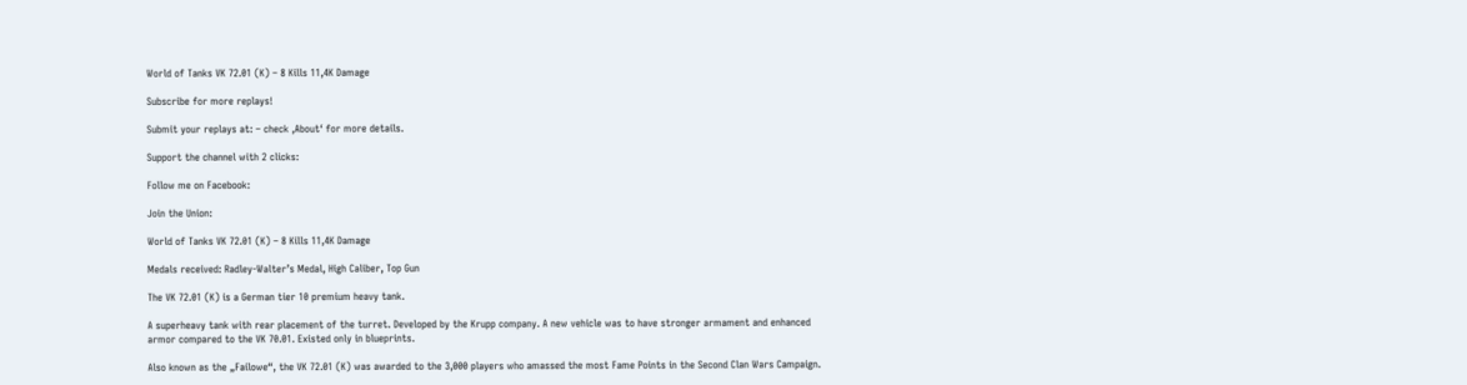World of Tanks VK 72.01 (K) – 8 Kills 11,4K Damage

Subscribe for more replays!

Submit your replays at: – check ‚About‘ for more details.

Support the channel with 2 clicks:

Follow me on Facebook:

Join the Union:

World of Tanks VK 72.01 (K) – 8 Kills 11,4K Damage

Medals received: Radley-Walter’s Medal, High Caliber, Top Gun

The VK 72.01 (K) is a German tier 10 premium heavy tank.

A superheavy tank with rear placement of the turret. Developed by the Krupp company. A new vehicle was to have stronger armament and enhanced armor compared to the VK 70.01. Existed only in blueprints.

Also known as the „Failowe“, the VK 72.01 (K) was awarded to the 3,000 players who amassed the most Fame Points in the Second Clan Wars Campaign.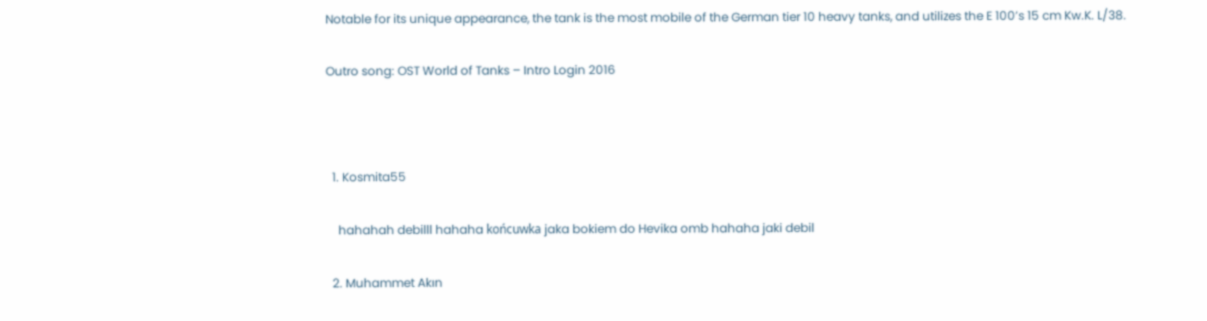Notable for its unique appearance, the tank is the most mobile of the German tier 10 heavy tanks, and utilizes the E 100’s 15 cm Kw.K. L/38.

Outro song: OST World of Tanks – Intro Login 2016



  1. Kosmita55

    hahahah debilll hahaha końcuwka jaka bokiem do Hevika omb hahaha jaki debil

  2. Muhammet Akın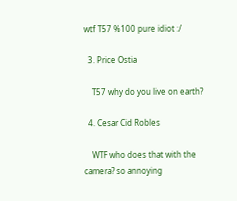wtf T57 %100 pure idiot :/

  3. Price Ostia

    T57 why do you live on earth?

  4. Cesar Cid Robles

    WTF who does that with the camera? so annoying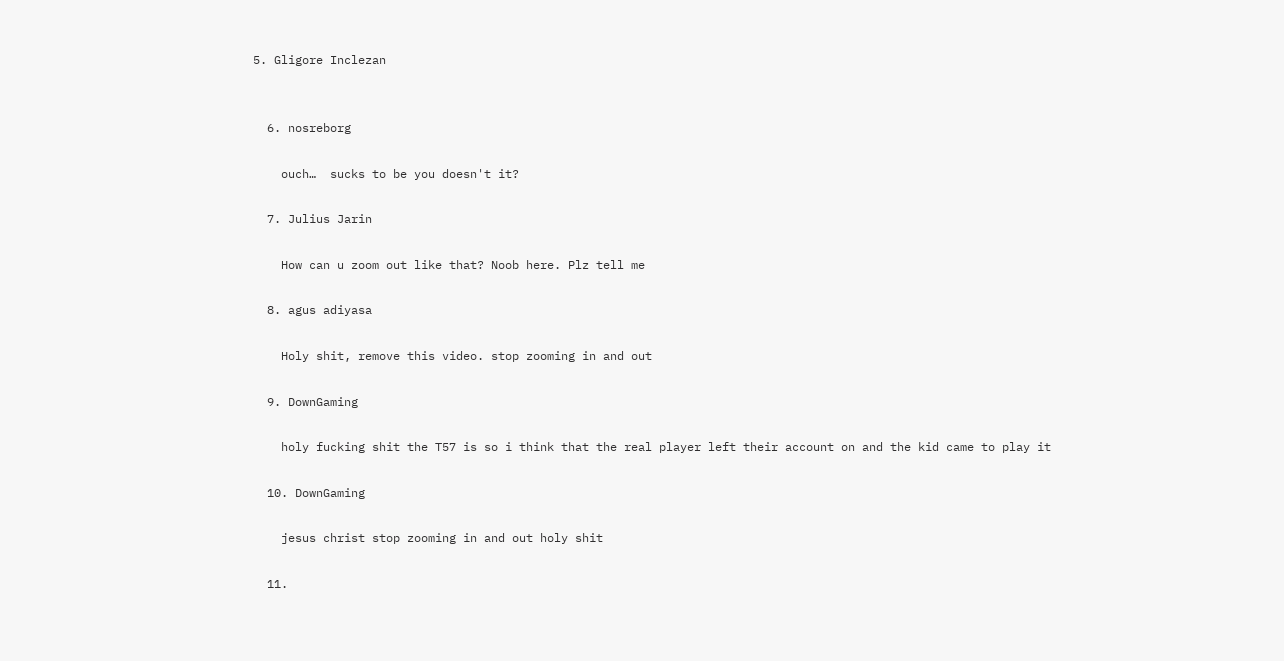5. Gligore Inclezan


  6. nosreborg

    ouch…  sucks to be you doesn't it?

  7. Julius Jarin

    How can u zoom out like that? Noob here. Plz tell me

  8. agus adiyasa

    Holy shit, remove this video. stop zooming in and out

  9. DownGaming

    holy fucking shit the T57 is so i think that the real player left their account on and the kid came to play it

  10. DownGaming

    jesus christ stop zooming in and out holy shit

  11.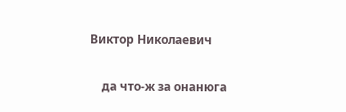Виктор Николаевич

    да что-ж за онанюга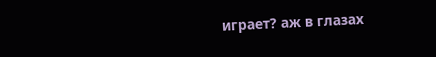играет? аж в глазах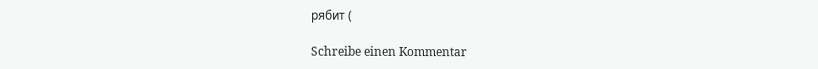рябит (

Schreibe einen Kommentar